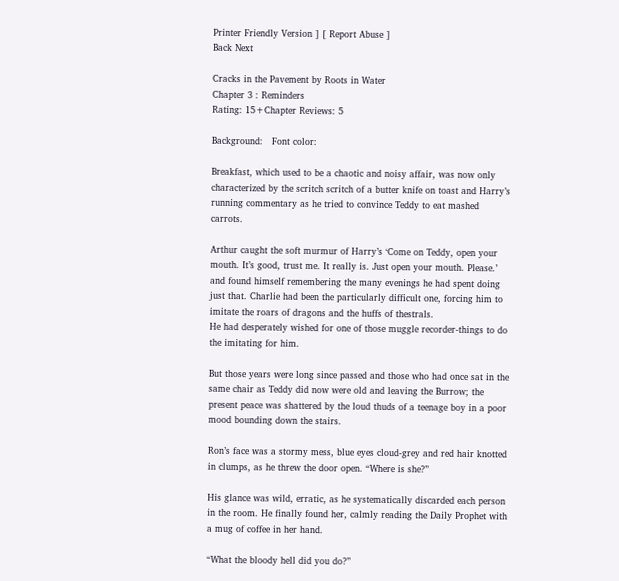Printer Friendly Version ] [ Report Abuse ]
Back Next

Cracks in the Pavement by Roots in Water
Chapter 3 : Reminders
Rating: 15+Chapter Reviews: 5

Background:   Font color:

Breakfast, which used to be a chaotic and noisy affair, was now only characterized by the scritch scritch of a butter knife on toast and Harry’s running commentary as he tried to convince Teddy to eat mashed carrots.

Arthur caught the soft murmur of Harry’s ‘Come on Teddy, open your mouth. It’s good, trust me. It really is. Just open your mouth. Please.’ and found himself remembering the many evenings he had spent doing just that. Charlie had been the particularly difficult one, forcing him to imitate the roars of dragons and the huffs of thestrals.
He had desperately wished for one of those muggle recorder-things to do the imitating for him.

But those years were long since passed and those who had once sat in the same chair as Teddy did now were old and leaving the Burrow; the present peace was shattered by the loud thuds of a teenage boy in a poor mood bounding down the stairs.

Ron’s face was a stormy mess, blue eyes cloud-grey and red hair knotted in clumps, as he threw the door open. “Where is she?”

His glance was wild, erratic, as he systematically discarded each person in the room. He finally found her, calmly reading the Daily Prophet with a mug of coffee in her hand.

“What the bloody hell did you do?”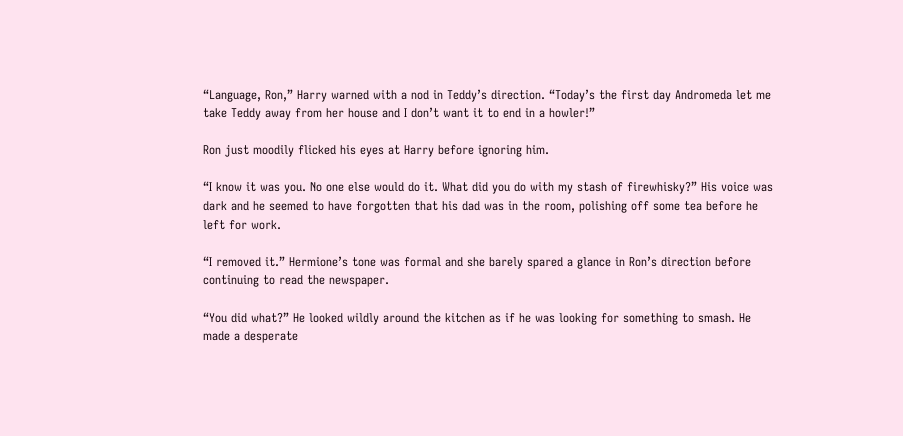“Language, Ron,” Harry warned with a nod in Teddy’s direction. “Today’s the first day Andromeda let me take Teddy away from her house and I don’t want it to end in a howler!”

Ron just moodily flicked his eyes at Harry before ignoring him.

“I know it was you. No one else would do it. What did you do with my stash of firewhisky?” His voice was dark and he seemed to have forgotten that his dad was in the room, polishing off some tea before he left for work.

“I removed it.” Hermione’s tone was formal and she barely spared a glance in Ron’s direction before continuing to read the newspaper.

“You did what?” He looked wildly around the kitchen as if he was looking for something to smash. He made a desperate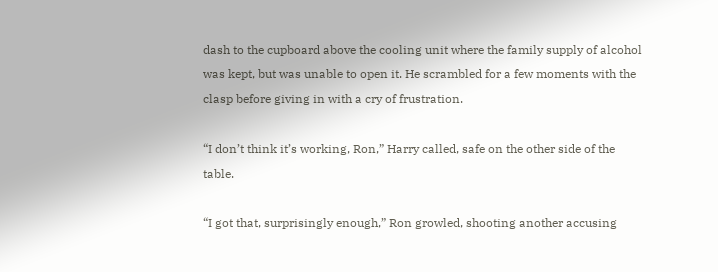dash to the cupboard above the cooling unit where the family supply of alcohol was kept, but was unable to open it. He scrambled for a few moments with the clasp before giving in with a cry of frustration.

“I don’t think it’s working, Ron,” Harry called, safe on the other side of the table.

“I got that, surprisingly enough,” Ron growled, shooting another accusing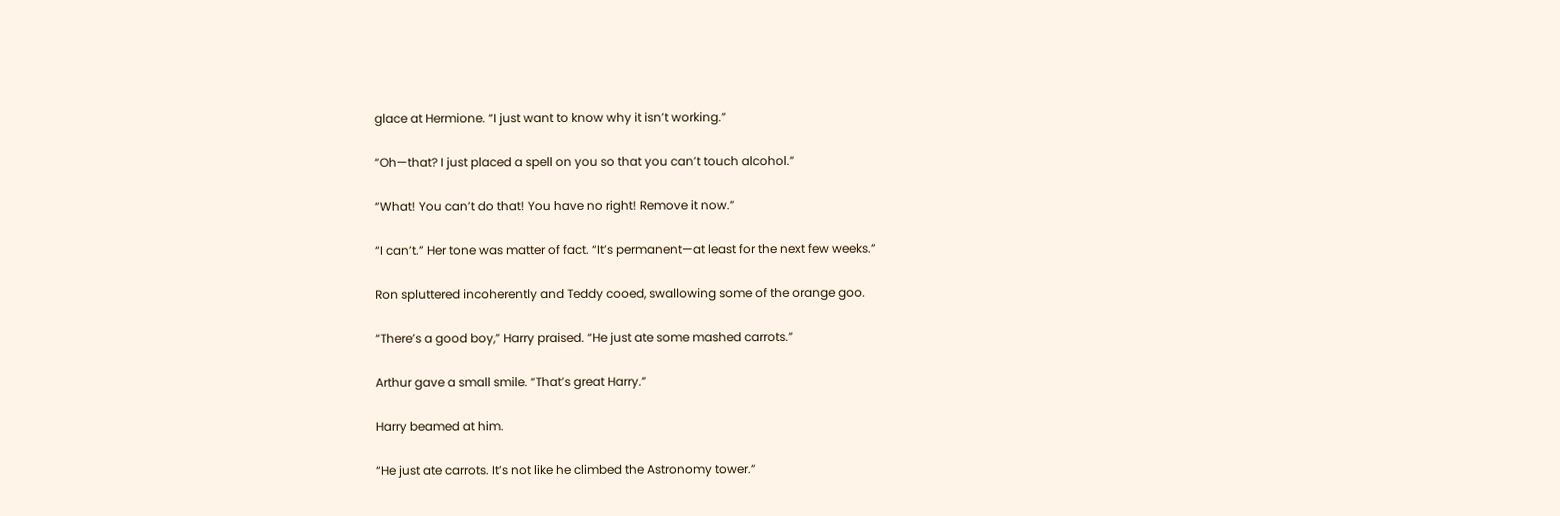glace at Hermione. “I just want to know why it isn’t working.”

“Oh—that? I just placed a spell on you so that you can’t touch alcohol.”

“What! You can’t do that! You have no right! Remove it now.”

“I can’t.” Her tone was matter of fact. “It’s permanent—at least for the next few weeks.”

Ron spluttered incoherently and Teddy cooed, swallowing some of the orange goo.

“There’s a good boy,” Harry praised. “He just ate some mashed carrots.”

Arthur gave a small smile. “That’s great Harry.”

Harry beamed at him.

“He just ate carrots. It’s not like he climbed the Astronomy tower.”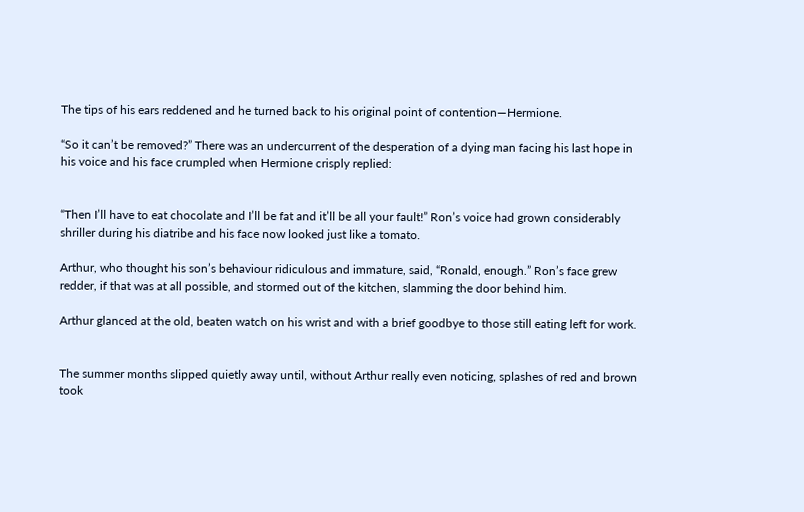The tips of his ears reddened and he turned back to his original point of contention—Hermione.

“So it can’t be removed?” There was an undercurrent of the desperation of a dying man facing his last hope in his voice and his face crumpled when Hermione crisply replied:


“Then I’ll have to eat chocolate and I’ll be fat and it’ll be all your fault!” Ron’s voice had grown considerably shriller during his diatribe and his face now looked just like a tomato.

Arthur, who thought his son’s behaviour ridiculous and immature, said, “Ronald, enough.” Ron’s face grew redder, if that was at all possible, and stormed out of the kitchen, slamming the door behind him.

Arthur glanced at the old, beaten watch on his wrist and with a brief goodbye to those still eating left for work.


The summer months slipped quietly away until, without Arthur really even noticing, splashes of red and brown took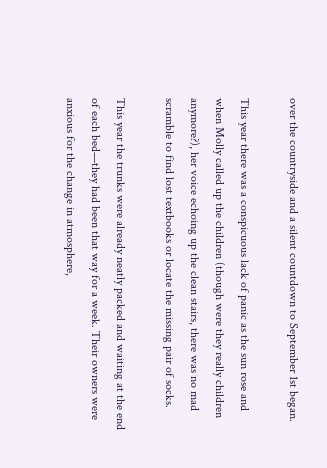over the countryside and a silent countdown to September 1st began.

This year there was a conspicuous lack of panic as the sun rose and when Molly called up the children (though were they really children anymore?), her voice echoing up the clean stairs, there was no mad scramble to find lost textbooks or locate the missing pair of socks.

This year the trunks were already neatly packed and waiting at the end of each bed—they had been that way for a week. Their owners were anxious for the change in atmosphere,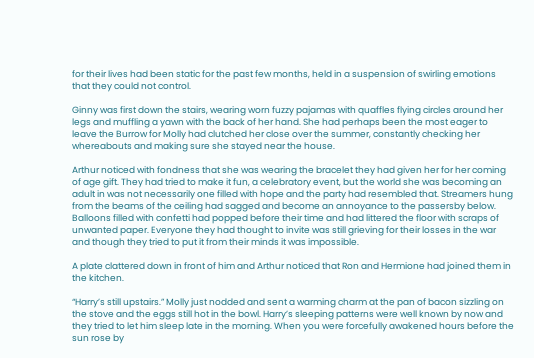for their lives had been static for the past few months, held in a suspension of swirling emotions that they could not control.

Ginny was first down the stairs, wearing worn fuzzy pajamas with quaffles flying circles around her legs and muffling a yawn with the back of her hand. She had perhaps been the most eager to leave the Burrow for Molly had clutched her close over the summer, constantly checking her whereabouts and making sure she stayed near the house.

Arthur noticed with fondness that she was wearing the bracelet they had given her for her coming of age gift. They had tried to make it fun, a celebratory event, but the world she was becoming an adult in was not necessarily one filled with hope and the party had resembled that. Streamers hung from the beams of the ceiling had sagged and become an annoyance to the passersby below. Balloons filled with confetti had popped before their time and had littered the floor with scraps of unwanted paper. Everyone they had thought to invite was still grieving for their losses in the war and though they tried to put it from their minds it was impossible.

A plate clattered down in front of him and Arthur noticed that Ron and Hermione had joined them in the kitchen.

“Harry’s still upstairs.” Molly just nodded and sent a warming charm at the pan of bacon sizzling on the stove and the eggs still hot in the bowl. Harry’s sleeping patterns were well known by now and they tried to let him sleep late in the morning. When you were forcefully awakened hours before the sun rose by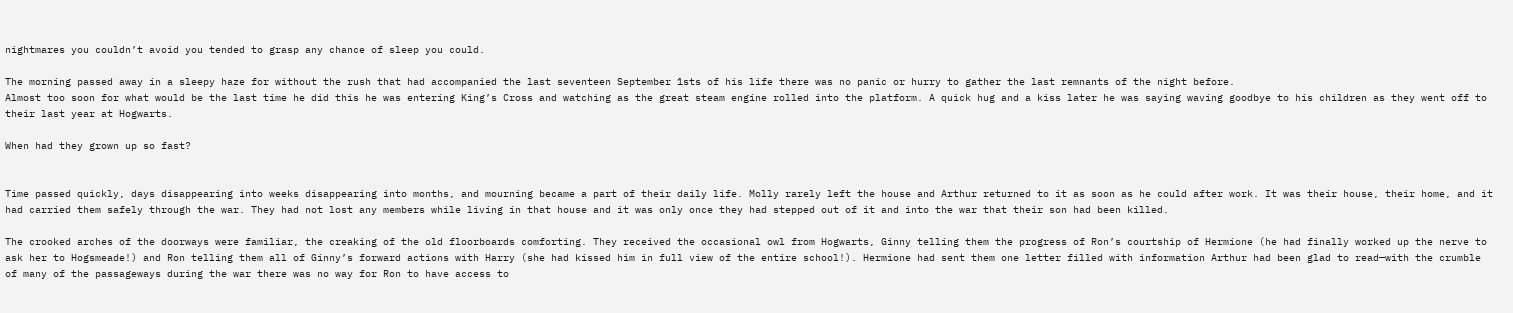nightmares you couldn’t avoid you tended to grasp any chance of sleep you could.

The morning passed away in a sleepy haze for without the rush that had accompanied the last seventeen September 1sts of his life there was no panic or hurry to gather the last remnants of the night before.
Almost too soon for what would be the last time he did this he was entering King’s Cross and watching as the great steam engine rolled into the platform. A quick hug and a kiss later he was saying waving goodbye to his children as they went off to their last year at Hogwarts.

When had they grown up so fast?


Time passed quickly, days disappearing into weeks disappearing into months, and mourning became a part of their daily life. Molly rarely left the house and Arthur returned to it as soon as he could after work. It was their house, their home, and it had carried them safely through the war. They had not lost any members while living in that house and it was only once they had stepped out of it and into the war that their son had been killed.

The crooked arches of the doorways were familiar, the creaking of the old floorboards comforting. They received the occasional owl from Hogwarts, Ginny telling them the progress of Ron’s courtship of Hermione (he had finally worked up the nerve to ask her to Hogsmeade!) and Ron telling them all of Ginny’s forward actions with Harry (she had kissed him in full view of the entire school!). Hermione had sent them one letter filled with information Arthur had been glad to read—with the crumble of many of the passageways during the war there was no way for Ron to have access to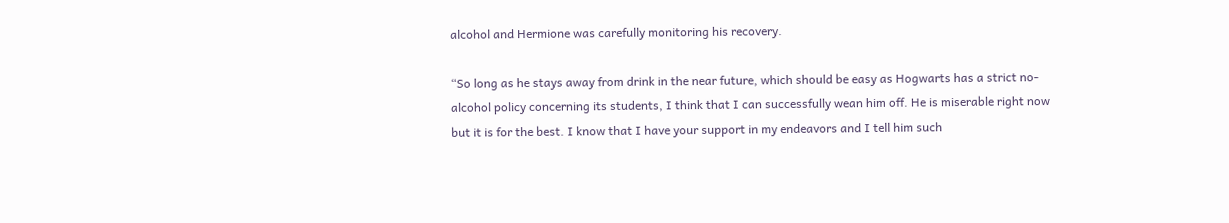alcohol and Hermione was carefully monitoring his recovery.

“So long as he stays away from drink in the near future, which should be easy as Hogwarts has a strict no-alcohol policy concerning its students, I think that I can successfully wean him off. He is miserable right now but it is for the best. I know that I have your support in my endeavors and I tell him such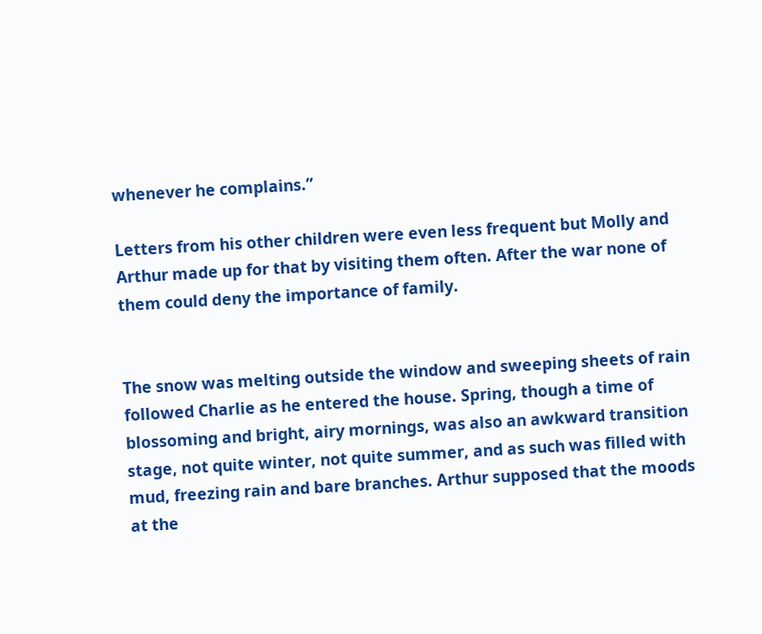whenever he complains.”

Letters from his other children were even less frequent but Molly and Arthur made up for that by visiting them often. After the war none of them could deny the importance of family.


The snow was melting outside the window and sweeping sheets of rain followed Charlie as he entered the house. Spring, though a time of blossoming and bright, airy mornings, was also an awkward transition stage, not quite winter, not quite summer, and as such was filled with mud, freezing rain and bare branches. Arthur supposed that the moods at the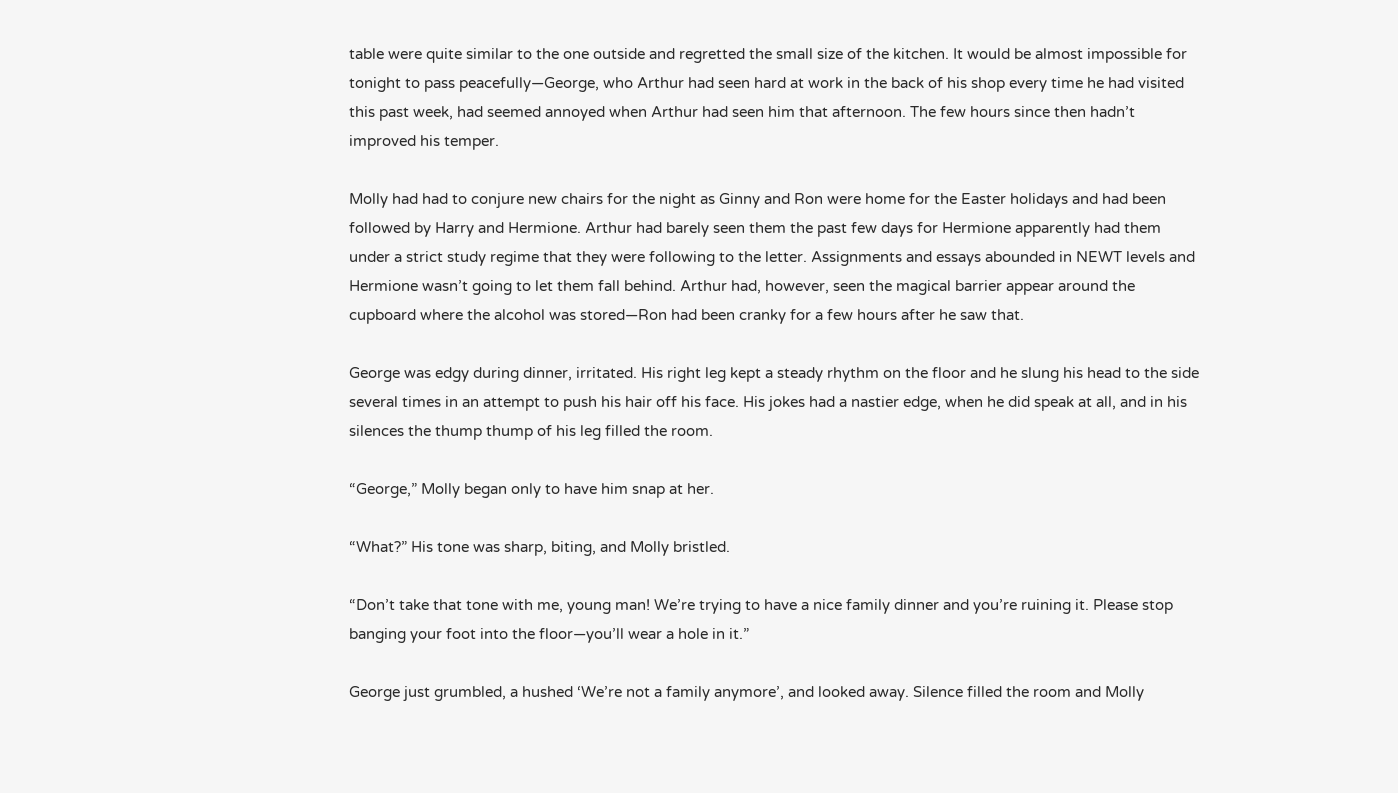table were quite similar to the one outside and regretted the small size of the kitchen. It would be almost impossible for tonight to pass peacefully—George, who Arthur had seen hard at work in the back of his shop every time he had visited this past week, had seemed annoyed when Arthur had seen him that afternoon. The few hours since then hadn’t improved his temper.

Molly had had to conjure new chairs for the night as Ginny and Ron were home for the Easter holidays and had been followed by Harry and Hermione. Arthur had barely seen them the past few days for Hermione apparently had them under a strict study regime that they were following to the letter. Assignments and essays abounded in NEWT levels and Hermione wasn’t going to let them fall behind. Arthur had, however, seen the magical barrier appear around the cupboard where the alcohol was stored—Ron had been cranky for a few hours after he saw that.

George was edgy during dinner, irritated. His right leg kept a steady rhythm on the floor and he slung his head to the side several times in an attempt to push his hair off his face. His jokes had a nastier edge, when he did speak at all, and in his silences the thump thump of his leg filled the room.

“George,” Molly began only to have him snap at her.

“What?” His tone was sharp, biting, and Molly bristled.

“Don’t take that tone with me, young man! We’re trying to have a nice family dinner and you’re ruining it. Please stop banging your foot into the floor—you’ll wear a hole in it.”

George just grumbled, a hushed ‘We’re not a family anymore’, and looked away. Silence filled the room and Molly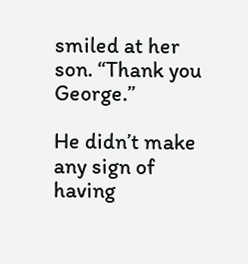smiled at her son. “Thank you George.”

He didn’t make any sign of having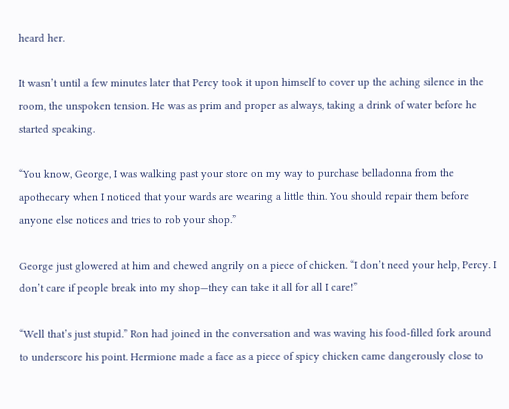heard her.

It wasn’t until a few minutes later that Percy took it upon himself to cover up the aching silence in the room, the unspoken tension. He was as prim and proper as always, taking a drink of water before he started speaking.

“You know, George, I was walking past your store on my way to purchase belladonna from the apothecary when I noticed that your wards are wearing a little thin. You should repair them before anyone else notices and tries to rob your shop.”

George just glowered at him and chewed angrily on a piece of chicken. “I don’t need your help, Percy. I don’t care if people break into my shop—they can take it all for all I care!”

“Well that’s just stupid.” Ron had joined in the conversation and was waving his food-filled fork around to underscore his point. Hermione made a face as a piece of spicy chicken came dangerously close to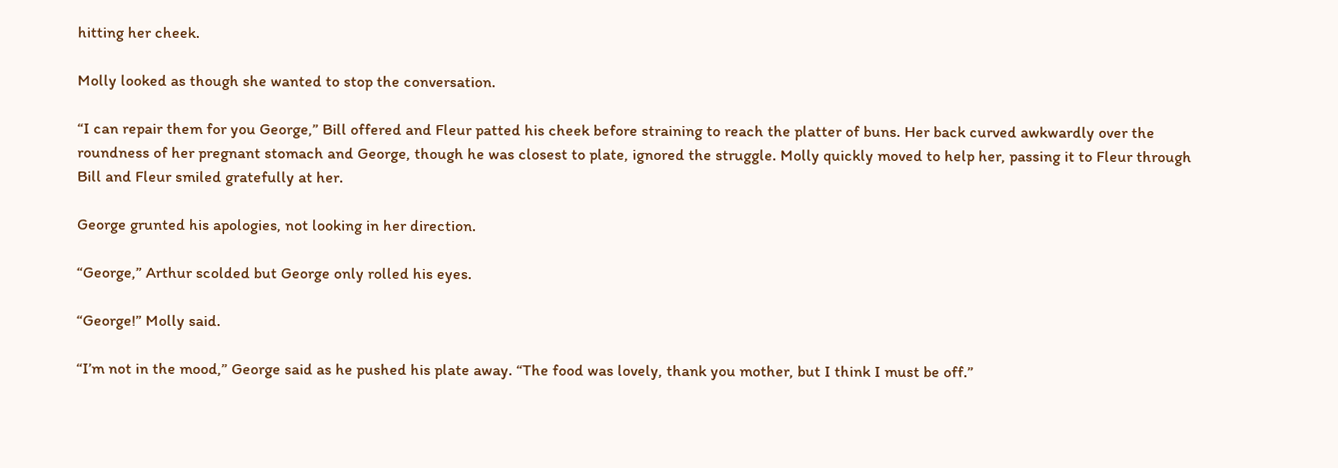hitting her cheek.

Molly looked as though she wanted to stop the conversation.

“I can repair them for you George,” Bill offered and Fleur patted his cheek before straining to reach the platter of buns. Her back curved awkwardly over the roundness of her pregnant stomach and George, though he was closest to plate, ignored the struggle. Molly quickly moved to help her, passing it to Fleur through Bill and Fleur smiled gratefully at her.

George grunted his apologies, not looking in her direction.

“George,” Arthur scolded but George only rolled his eyes.

“George!” Molly said.

“I’m not in the mood,” George said as he pushed his plate away. “The food was lovely, thank you mother, but I think I must be off.”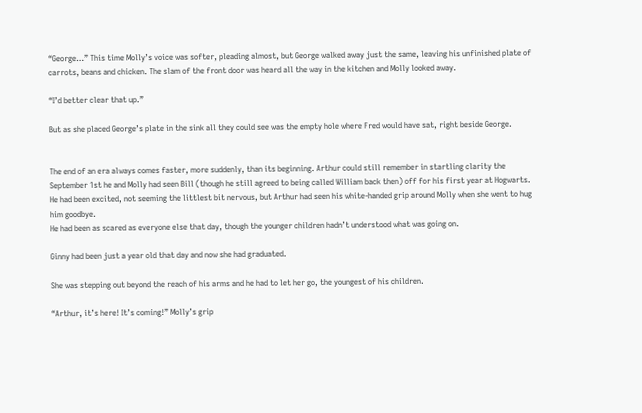“George…” This time Molly’s voice was softer, pleading almost, but George walked away just the same, leaving his unfinished plate of carrots, beans and chicken. The slam of the front door was heard all the way in the kitchen and Molly looked away.

“I’d better clear that up.”

But as she placed George’s plate in the sink all they could see was the empty hole where Fred would have sat, right beside George.


The end of an era always comes faster, more suddenly, than its beginning. Arthur could still remember in startling clarity the September 1st he and Molly had seen Bill (though he still agreed to being called William back then) off for his first year at Hogwarts. He had been excited, not seeming the littlest bit nervous, but Arthur had seen his white-handed grip around Molly when she went to hug him goodbye.
He had been as scared as everyone else that day, though the younger children hadn’t understood what was going on.

Ginny had been just a year old that day and now she had graduated.

She was stepping out beyond the reach of his arms and he had to let her go, the youngest of his children.

“Arthur, it’s here! It’s coming!” Molly’s grip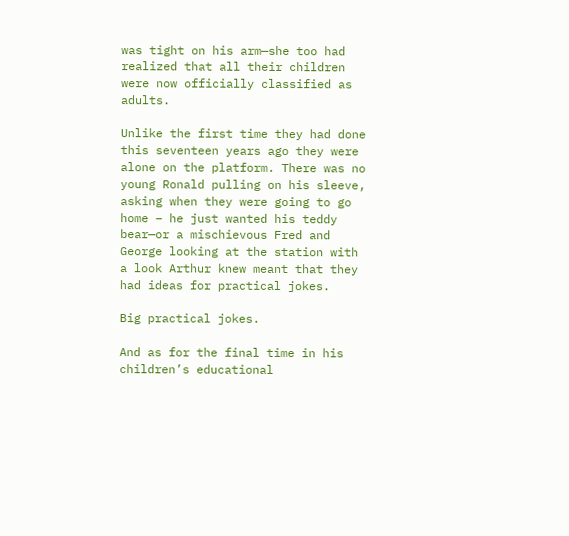was tight on his arm—she too had realized that all their children were now officially classified as adults.

Unlike the first time they had done this seventeen years ago they were alone on the platform. There was no young Ronald pulling on his sleeve, asking when they were going to go home – he just wanted his teddy bear—or a mischievous Fred and George looking at the station with a look Arthur knew meant that they had ideas for practical jokes.

Big practical jokes.

And as for the final time in his children’s educational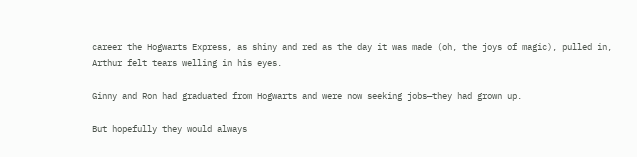career the Hogwarts Express, as shiny and red as the day it was made (oh, the joys of magic), pulled in, Arthur felt tears welling in his eyes.

Ginny and Ron had graduated from Hogwarts and were now seeking jobs—they had grown up.

But hopefully they would always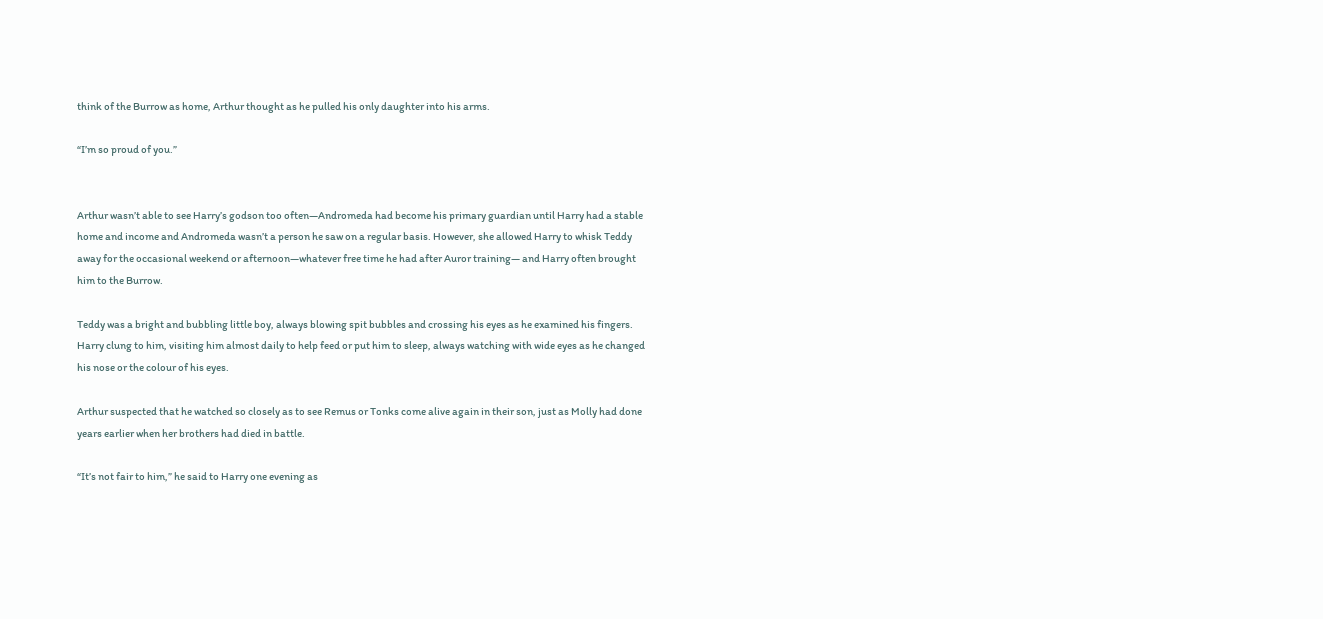think of the Burrow as home, Arthur thought as he pulled his only daughter into his arms.

“I’m so proud of you.”


Arthur wasn’t able to see Harry’s godson too often—Andromeda had become his primary guardian until Harry had a stable home and income and Andromeda wasn’t a person he saw on a regular basis. However, she allowed Harry to whisk Teddy away for the occasional weekend or afternoon—whatever free time he had after Auror training— and Harry often brought him to the Burrow.

Teddy was a bright and bubbling little boy, always blowing spit bubbles and crossing his eyes as he examined his fingers. Harry clung to him, visiting him almost daily to help feed or put him to sleep, always watching with wide eyes as he changed his nose or the colour of his eyes.

Arthur suspected that he watched so closely as to see Remus or Tonks come alive again in their son, just as Molly had done years earlier when her brothers had died in battle.

“It’s not fair to him,” he said to Harry one evening as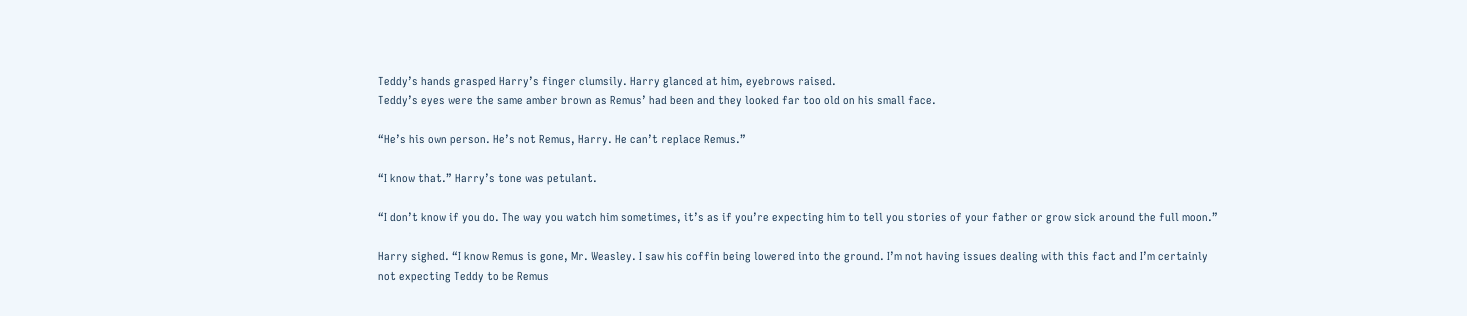Teddy’s hands grasped Harry’s finger clumsily. Harry glanced at him, eyebrows raised.
Teddy’s eyes were the same amber brown as Remus’ had been and they looked far too old on his small face.

“He’s his own person. He’s not Remus, Harry. He can’t replace Remus.”

“I know that.” Harry’s tone was petulant.

“I don’t know if you do. The way you watch him sometimes, it’s as if you’re expecting him to tell you stories of your father or grow sick around the full moon.”

Harry sighed. “I know Remus is gone, Mr. Weasley. I saw his coffin being lowered into the ground. I’m not having issues dealing with this fact and I’m certainly not expecting Teddy to be Remus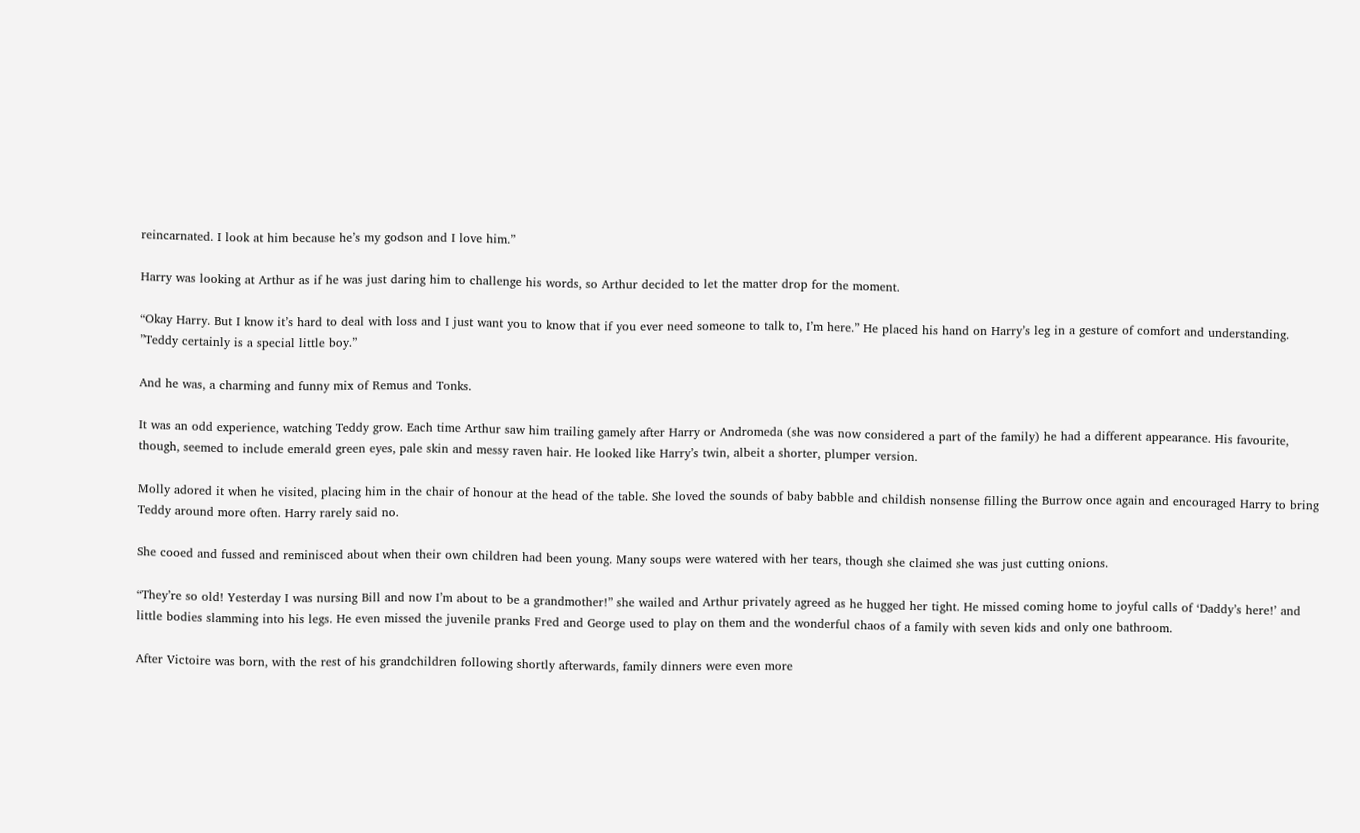reincarnated. I look at him because he’s my godson and I love him.”

Harry was looking at Arthur as if he was just daring him to challenge his words, so Arthur decided to let the matter drop for the moment.

“Okay Harry. But I know it’s hard to deal with loss and I just want you to know that if you ever need someone to talk to, I’m here.” He placed his hand on Harry’s leg in a gesture of comfort and understanding. ”Teddy certainly is a special little boy.”

And he was, a charming and funny mix of Remus and Tonks.

It was an odd experience, watching Teddy grow. Each time Arthur saw him trailing gamely after Harry or Andromeda (she was now considered a part of the family) he had a different appearance. His favourite, though, seemed to include emerald green eyes, pale skin and messy raven hair. He looked like Harry’s twin, albeit a shorter, plumper version.

Molly adored it when he visited, placing him in the chair of honour at the head of the table. She loved the sounds of baby babble and childish nonsense filling the Burrow once again and encouraged Harry to bring Teddy around more often. Harry rarely said no.

She cooed and fussed and reminisced about when their own children had been young. Many soups were watered with her tears, though she claimed she was just cutting onions.

“They’re so old! Yesterday I was nursing Bill and now I’m about to be a grandmother!” she wailed and Arthur privately agreed as he hugged her tight. He missed coming home to joyful calls of ‘Daddy’s here!’ and little bodies slamming into his legs. He even missed the juvenile pranks Fred and George used to play on them and the wonderful chaos of a family with seven kids and only one bathroom.

After Victoire was born, with the rest of his grandchildren following shortly afterwards, family dinners were even more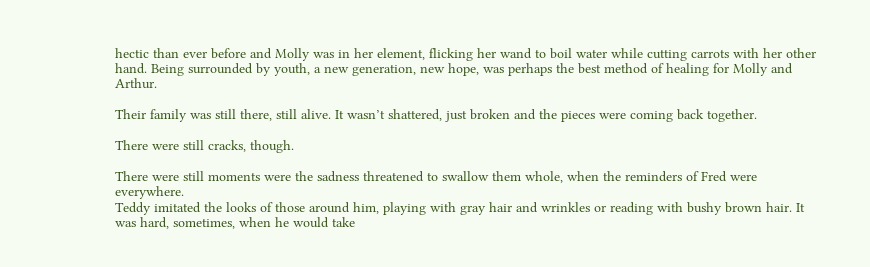hectic than ever before and Molly was in her element, flicking her wand to boil water while cutting carrots with her other hand. Being surrounded by youth, a new generation, new hope, was perhaps the best method of healing for Molly and Arthur.

Their family was still there, still alive. It wasn’t shattered, just broken and the pieces were coming back together.

There were still cracks, though.

There were still moments were the sadness threatened to swallow them whole, when the reminders of Fred were everywhere.
Teddy imitated the looks of those around him, playing with gray hair and wrinkles or reading with bushy brown hair. It was hard, sometimes, when he would take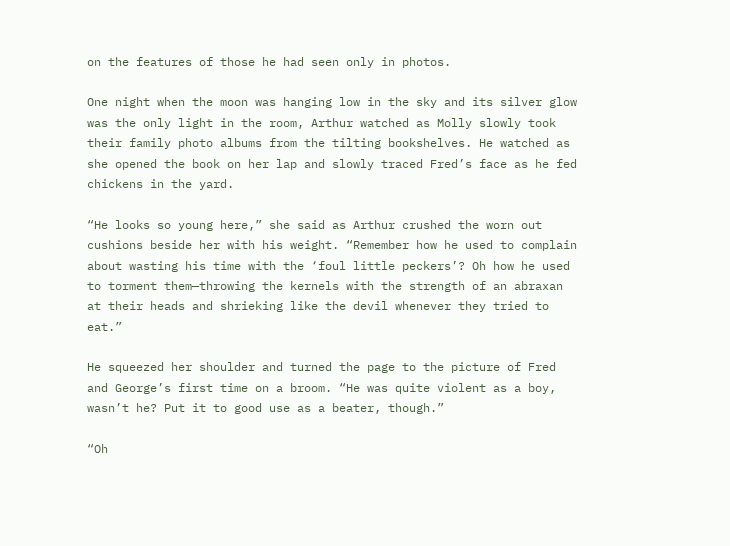on the features of those he had seen only in photos.

One night when the moon was hanging low in the sky and its silver glow was the only light in the room, Arthur watched as Molly slowly took their family photo albums from the tilting bookshelves. He watched as she opened the book on her lap and slowly traced Fred’s face as he fed chickens in the yard.

“He looks so young here,” she said as Arthur crushed the worn out cushions beside her with his weight. “Remember how he used to complain about wasting his time with the ‘foul little peckers’? Oh how he used to torment them—throwing the kernels with the strength of an abraxan at their heads and shrieking like the devil whenever they tried to eat.”

He squeezed her shoulder and turned the page to the picture of Fred and George’s first time on a broom. “He was quite violent as a boy, wasn’t he? Put it to good use as a beater, though.”

“Oh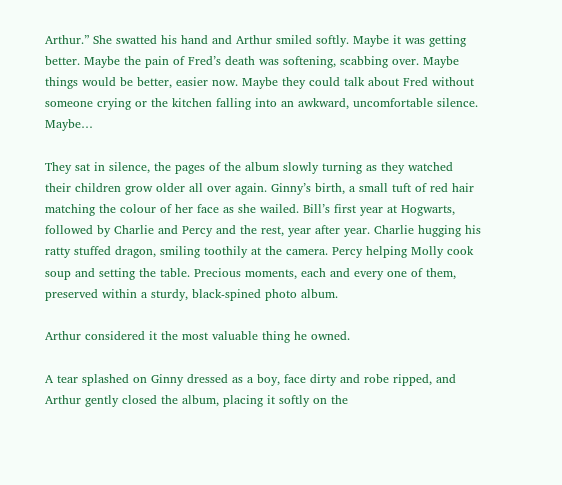Arthur.” She swatted his hand and Arthur smiled softly. Maybe it was getting better. Maybe the pain of Fred’s death was softening, scabbing over. Maybe things would be better, easier now. Maybe they could talk about Fred without someone crying or the kitchen falling into an awkward, uncomfortable silence. Maybe…

They sat in silence, the pages of the album slowly turning as they watched their children grow older all over again. Ginny’s birth, a small tuft of red hair matching the colour of her face as she wailed. Bill’s first year at Hogwarts, followed by Charlie and Percy and the rest, year after year. Charlie hugging his ratty stuffed dragon, smiling toothily at the camera. Percy helping Molly cook soup and setting the table. Precious moments, each and every one of them, preserved within a sturdy, black-spined photo album.

Arthur considered it the most valuable thing he owned.

A tear splashed on Ginny dressed as a boy, face dirty and robe ripped, and Arthur gently closed the album, placing it softly on the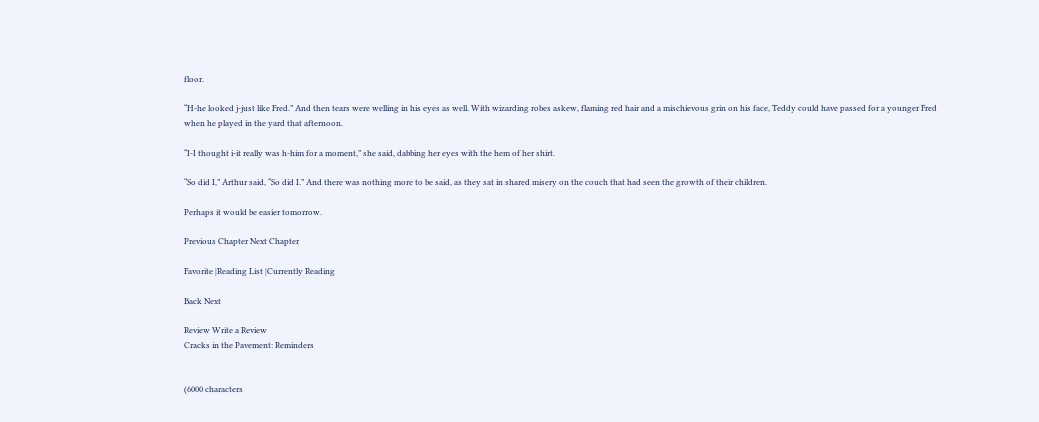floor.

“H-he looked j-just like Fred.” And then tears were welling in his eyes as well. With wizarding robes askew, flaming red hair and a mischievous grin on his face, Teddy could have passed for a younger Fred when he played in the yard that afternoon.

“I-I thought i-it really was h-him for a moment,” she said, dabbing her eyes with the hem of her shirt.

“So did I,” Arthur said, “So did I.” And there was nothing more to be said, as they sat in shared misery on the couch that had seen the growth of their children.

Perhaps it would be easier tomorrow.

Previous Chapter Next Chapter

Favorite |Reading List |Currently Reading

Back Next

Review Write a Review
Cracks in the Pavement: Reminders


(6000 characters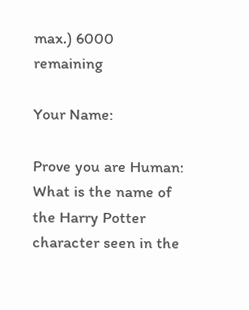max.) 6000 remaining

Your Name:

Prove you are Human:
What is the name of the Harry Potter character seen in the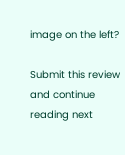image on the left?

Submit this review and continue reading next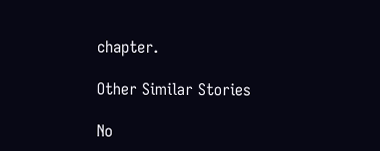chapter.

Other Similar Stories

No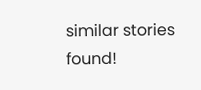similar stories found!